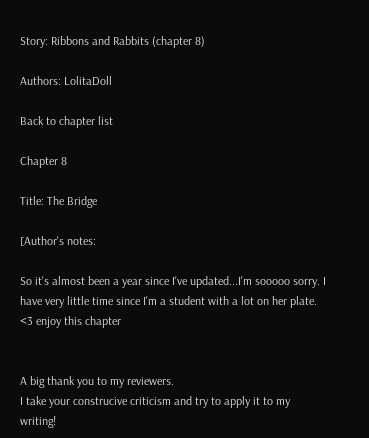Story: Ribbons and Rabbits (chapter 8)

Authors: LolitaDoll

Back to chapter list

Chapter 8

Title: The Bridge

[Author's notes:

So it's almost been a year since I've updated...I'm sooooo sorry. I have very little time since I'm a student with a lot on her plate. <3 enjoy this chapter


A big thank you to my reviewers.
I take your construcive criticism and try to apply it to my writing!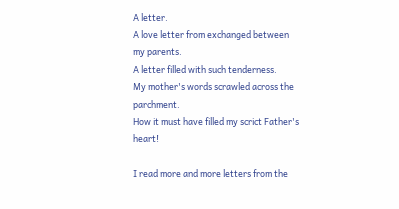A letter.
A love letter from exchanged between my parents.
A letter filled with such tenderness.
My mother's words scrawled across the parchment.
How it must have filled my scrict Father's heart!

I read more and more letters from the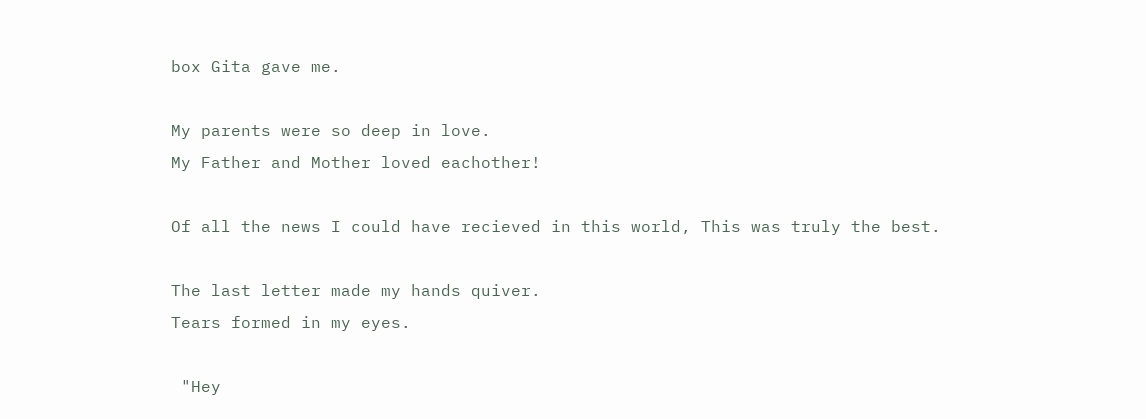box Gita gave me.

My parents were so deep in love.
My Father and Mother loved eachother!

Of all the news I could have recieved in this world, This was truly the best.

The last letter made my hands quiver.
Tears formed in my eyes.

 "Hey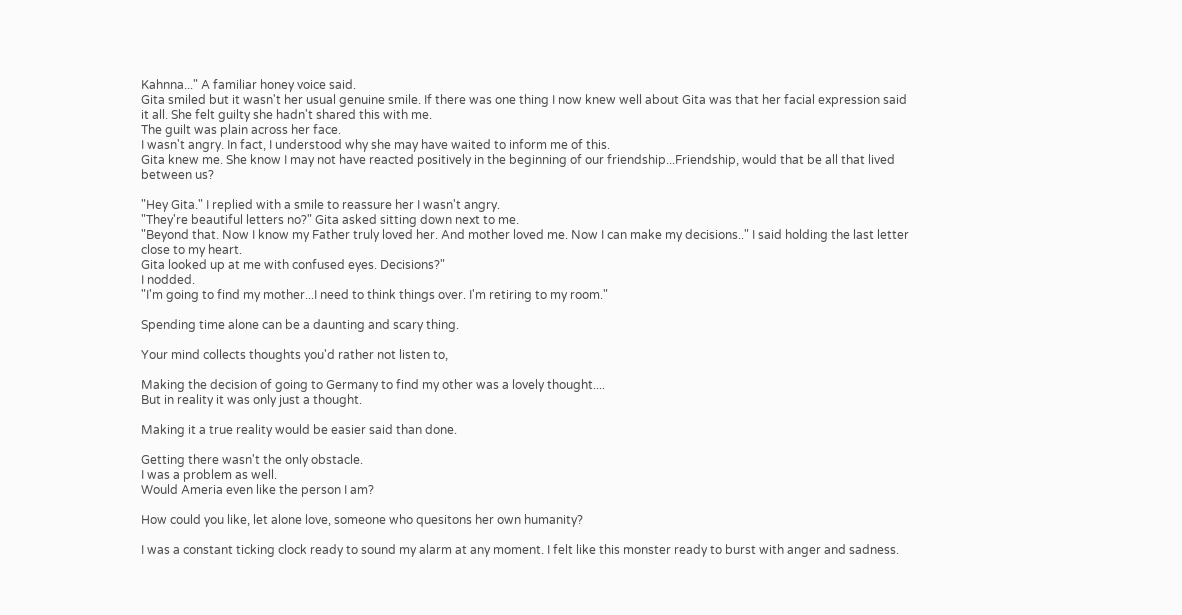Kahnna..." A familiar honey voice said.
Gita smiled but it wasn't her usual genuine smile. If there was one thing I now knew well about Gita was that her facial expression said it all. She felt guilty she hadn't shared this with me.
The guilt was plain across her face.
I wasn't angry. In fact, I understood why she may have waited to inform me of this.
Gita knew me. She know I may not have reacted positively in the beginning of our friendship...Friendship, would that be all that lived between us?

"Hey Gita." I replied with a smile to reassure her I wasn't angry.
"They're beautiful letters no?" Gita asked sitting down next to me.
"Beyond that. Now I know my Father truly loved her. And mother loved me. Now I can make my decisions.." I said holding the last letter close to my heart.
Gita looked up at me with confused eyes. Decisions?"
I nodded.
"I'm going to find my mother...I need to think things over. I'm retiring to my room."

Spending time alone can be a daunting and scary thing.

Your mind collects thoughts you'd rather not listen to,

Making the decision of going to Germany to find my other was a lovely thought....
But in reality it was only just a thought.

Making it a true reality would be easier said than done.

Getting there wasn't the only obstacle.
I was a problem as well.
Would Ameria even like the person I am?

How could you like, let alone love, someone who quesitons her own humanity?

I was a constant ticking clock ready to sound my alarm at any moment. I felt like this monster ready to burst with anger and sadness.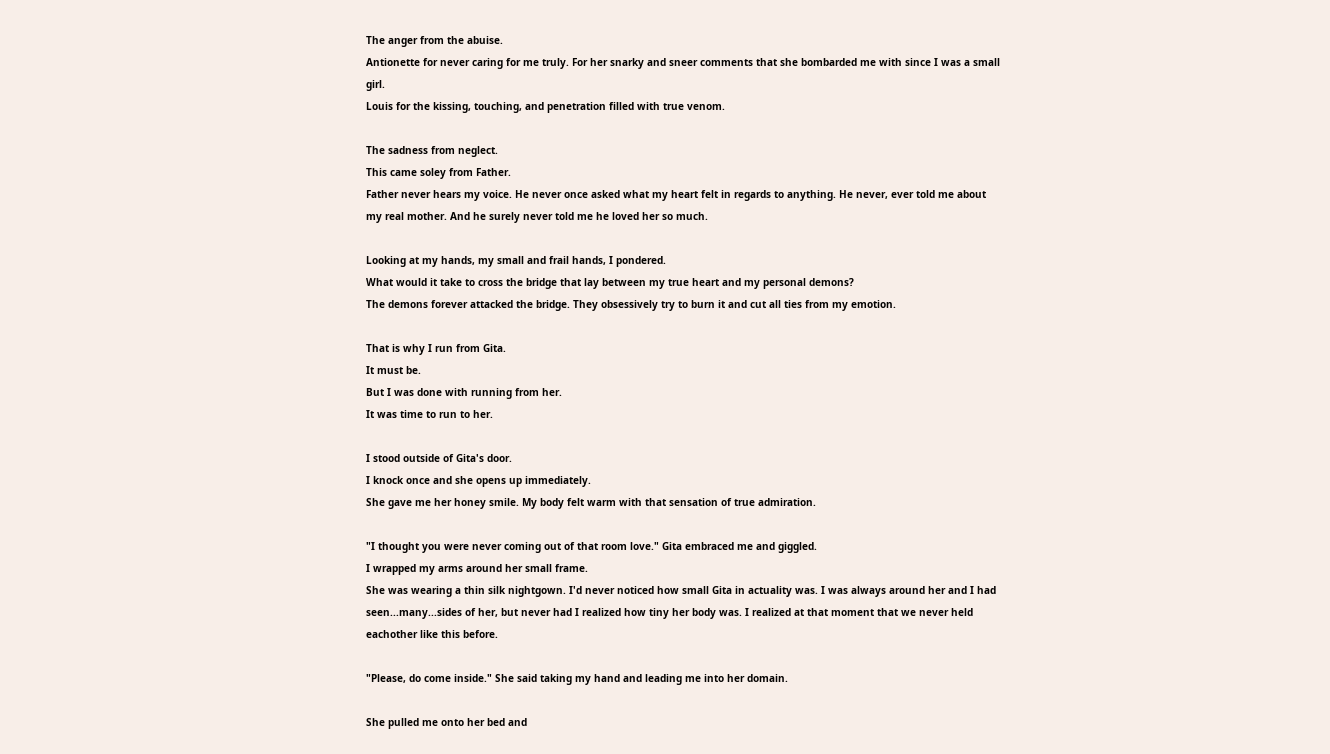The anger from the abuise.
Antionette for never caring for me truly. For her snarky and sneer comments that she bombarded me with since I was a small girl.
Louis for the kissing, touching, and penetration filled with true venom.

The sadness from neglect.
This came soley from Father.
Father never hears my voice. He never once asked what my heart felt in regards to anything. He never, ever told me about my real mother. And he surely never told me he loved her so much.

Looking at my hands, my small and frail hands, I pondered.
What would it take to cross the bridge that lay between my true heart and my personal demons?
The demons forever attacked the bridge. They obsessively try to burn it and cut all ties from my emotion.

That is why I run from Gita.
It must be.
But I was done with running from her.
It was time to run to her.

I stood outside of Gita's door.
I knock once and she opens up immediately.
She gave me her honey smile. My body felt warm with that sensation of true admiration.

"I thought you were never coming out of that room love." Gita embraced me and giggled.
I wrapped my arms around her small frame.
She was wearing a thin silk nightgown. I'd never noticed how small Gita in actuality was. I was always around her and I had seen...many...sides of her, but never had I realized how tiny her body was. I realized at that moment that we never held eachother like this before.

"Please, do come inside." She said taking my hand and leading me into her domain.

She pulled me onto her bed and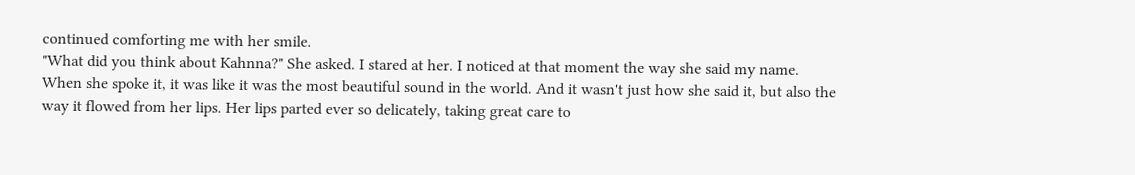continued comforting me with her smile.
"What did you think about Kahnna?" She asked. I stared at her. I noticed at that moment the way she said my name. When she spoke it, it was like it was the most beautiful sound in the world. And it wasn't just how she said it, but also the way it flowed from her lips. Her lips parted ever so delicately, taking great care to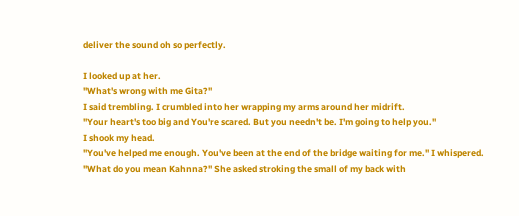deliver the sound oh so perfectly.

I looked up at her.
"What's wrong with me Gita?"
I said trembling. I crumbled into her wrapping my arms around her midrift.
"Your heart's too big and You're scared. But you needn't be. I'm going to help you."
I shook my head.
"You've helped me enough. You've been at the end of the bridge waiting for me." I whispered.
"What do you mean Kahnna?" She asked stroking the small of my back with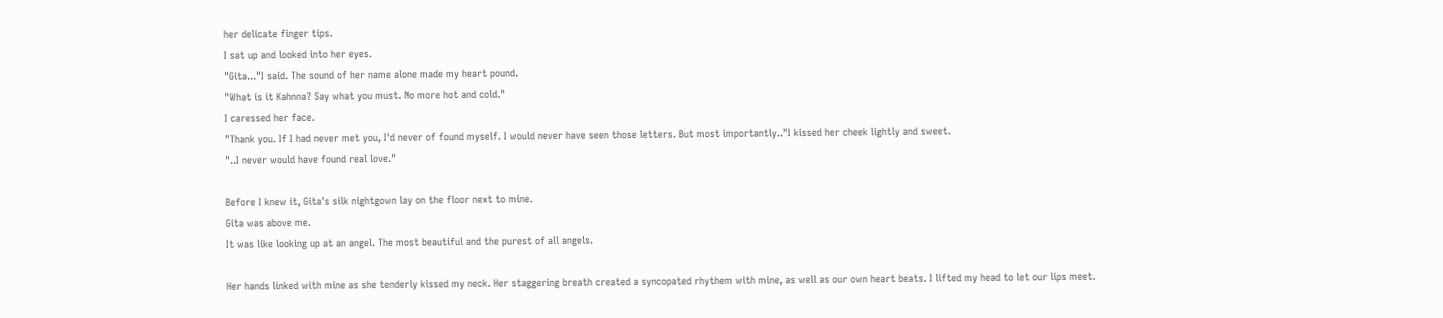her delicate finger tips.
I sat up and looked into her eyes.
"Gita..."I said. The sound of her name alone made my heart pound.
"What is it Kahnna? Say what you must. No more hot and cold."
I caressed her face.
"Thank you. If I had never met you, I'd never of found myself. I would never have seen those letters. But most importantly.."I kissed her cheek lightly and sweet.
"..I never would have found real love."

Before I knew it, Gita's silk nightgown lay on the floor next to mine.
Gita was above me.
It was like looking up at an angel. The most beautiful and the purest of all angels.

Her hands linked with mine as she tenderly kissed my neck. Her staggering breath created a syncopated rhythem with mine, as well as our own heart beats. I lifted my head to let our lips meet.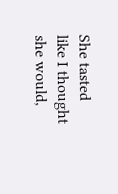She tasted like I thought she would,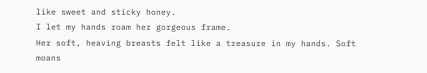like sweet and sticky honey.
I let my hands roam her gorgeous frame.
Her soft, heaving breasts felt like a treasure in my hands. Soft moans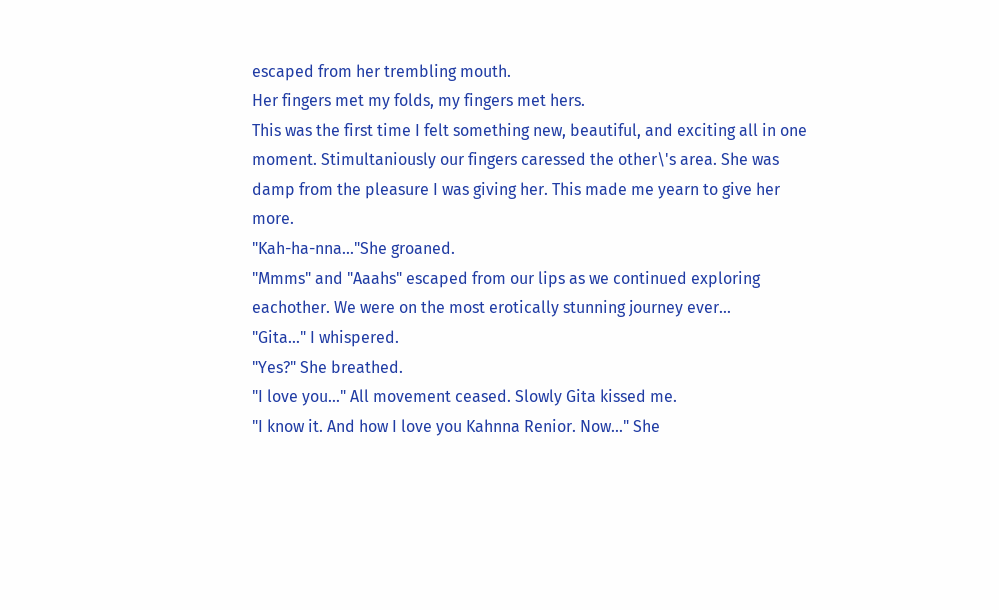escaped from her trembling mouth.
Her fingers met my folds, my fingers met hers.
This was the first time I felt something new, beautiful, and exciting all in one moment. Stimultaniously our fingers caressed the other\'s area. She was damp from the pleasure I was giving her. This made me yearn to give her more.
"Kah-ha-nna..."She groaned.
"Mmms" and "Aaahs" escaped from our lips as we continued exploring eachother. We were on the most erotically stunning journey ever...
"Gita..." I whispered.
"Yes?" She breathed.
"I love you..." All movement ceased. Slowly Gita kissed me.
"I know it. And how I love you Kahnna Renior. Now..." She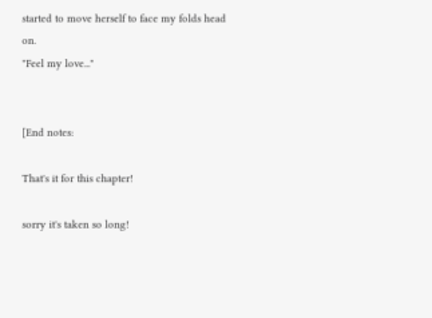started to move herself to face my folds head on.
"Feel my love..."


[End notes:

That's it for this chapter!

sorry it's taken so long!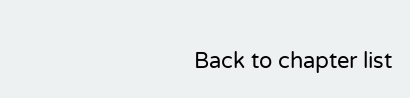Back to chapter list